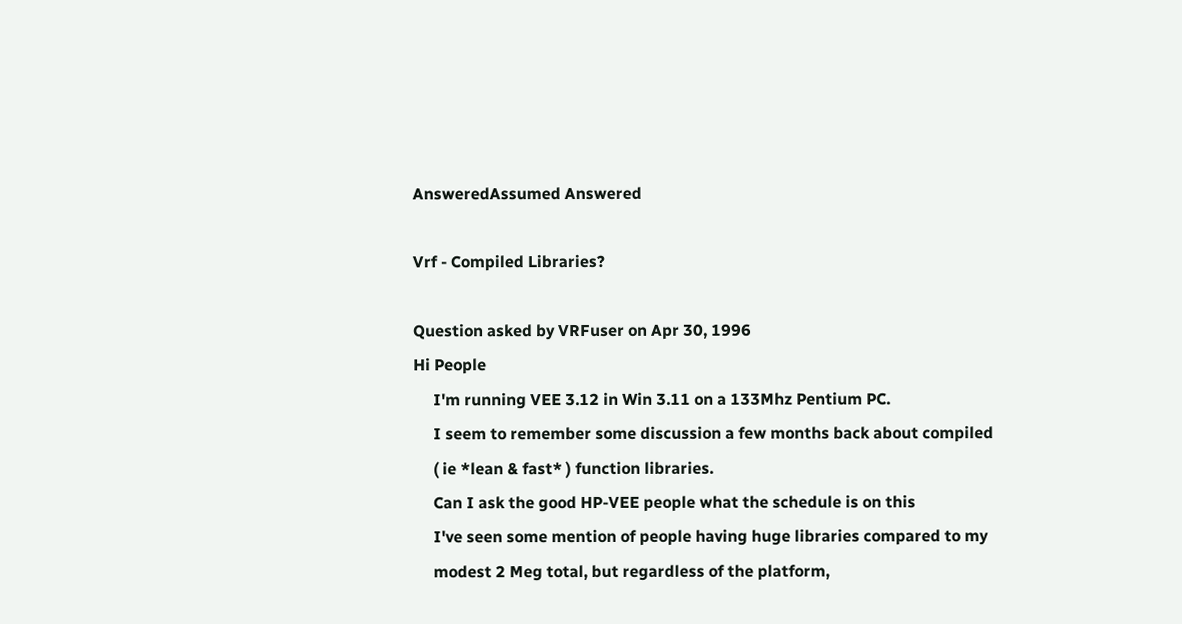AnsweredAssumed Answered

Vrf - Compiled Libraries?

Question asked by VRFuser on Apr 30, 1996
Hi People
     I'm running VEE 3.12 in Win 3.11 on a 133Mhz Pentium PC.
     I seem to remember some discussion a few months back about compiled
     ( ie *lean & fast* ) function libraries.
     Can I ask the good HP-VEE people what the schedule is on this
     I've seen some mention of people having huge libraries compared to my
     modest 2 Meg total, but regardless of the platform,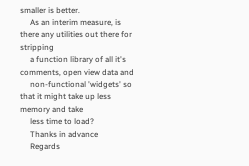smaller is better.
     As an interim measure, is there any utilities out there for stripping
     a function library of all it's comments, open view data and
     non-functional 'widgets' so that it might take up less memory and take
     less time to load?
     Thanks in advance
     Regards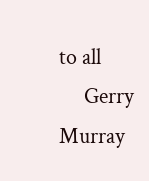to all
     Gerry Murray